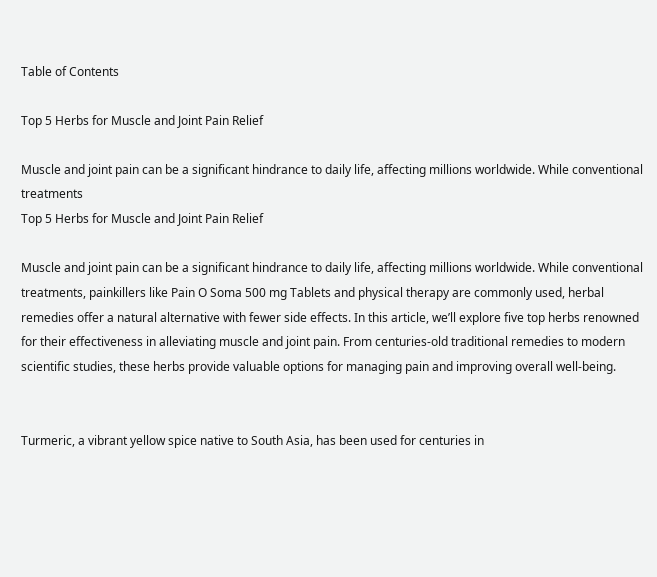Table of Contents

Top 5 Herbs for Muscle and Joint Pain Relief

Muscle and joint pain can be a significant hindrance to daily life, affecting millions worldwide. While conventional treatments
Top 5 Herbs for Muscle and Joint Pain Relief

Muscle and joint pain can be a significant hindrance to daily life, affecting millions worldwide. While conventional treatments, painkillers like Pain O Soma 500 mg Tablets and physical therapy are commonly used, herbal remedies offer a natural alternative with fewer side effects. In this article, we’ll explore five top herbs renowned for their effectiveness in alleviating muscle and joint pain. From centuries-old traditional remedies to modern scientific studies, these herbs provide valuable options for managing pain and improving overall well-being.


Turmeric, a vibrant yellow spice native to South Asia, has been used for centuries in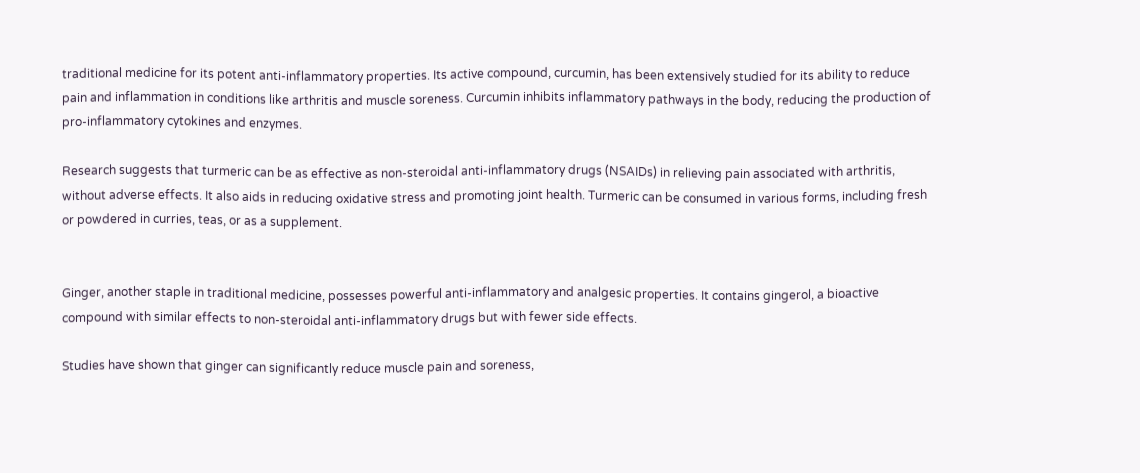traditional medicine for its potent anti-inflammatory properties. Its active compound, curcumin, has been extensively studied for its ability to reduce pain and inflammation in conditions like arthritis and muscle soreness. Curcumin inhibits inflammatory pathways in the body, reducing the production of pro-inflammatory cytokines and enzymes.

Research suggests that turmeric can be as effective as non-steroidal anti-inflammatory drugs (NSAIDs) in relieving pain associated with arthritis, without adverse effects. It also aids in reducing oxidative stress and promoting joint health. Turmeric can be consumed in various forms, including fresh or powdered in curries, teas, or as a supplement.


Ginger, another staple in traditional medicine, possesses powerful anti-inflammatory and analgesic properties. It contains gingerol, a bioactive compound with similar effects to non-steroidal anti-inflammatory drugs but with fewer side effects.

Studies have shown that ginger can significantly reduce muscle pain and soreness,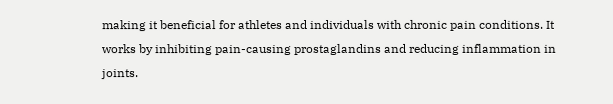making it beneficial for athletes and individuals with chronic pain conditions. It works by inhibiting pain-causing prostaglandins and reducing inflammation in joints.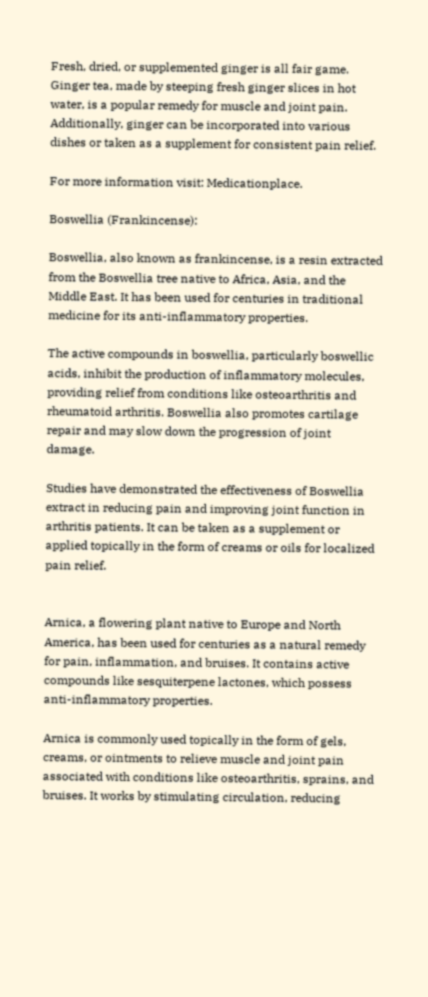Fresh, dried, or supplemented ginger is all fair game.  Ginger tea, made by steeping fresh ginger slices in hot water, is a popular remedy for muscle and joint pain. Additionally, ginger can be incorporated into various dishes or taken as a supplement for consistent pain relief.

For more information visit: Medicationplace.

Boswellia (Frankincense):

Boswellia, also known as frankincense, is a resin extracted from the Boswellia tree native to Africa, Asia, and the Middle East. It has been used for centuries in traditional medicine for its anti-inflammatory properties.

The active compounds in boswellia, particularly boswellic acids, inhibit the production of inflammatory molecules, providing relief from conditions like osteoarthritis and rheumatoid arthritis. Boswellia also promotes cartilage repair and may slow down the progression of joint damage.

Studies have demonstrated the effectiveness of Boswellia extract in reducing pain and improving joint function in arthritis patients. It can be taken as a supplement or applied topically in the form of creams or oils for localized pain relief.


Arnica, a flowering plant native to Europe and North America, has been used for centuries as a natural remedy for pain, inflammation, and bruises. It contains active compounds like sesquiterpene lactones, which possess anti-inflammatory properties.

Arnica is commonly used topically in the form of gels, creams, or ointments to relieve muscle and joint pain associated with conditions like osteoarthritis, sprains, and bruises. It works by stimulating circulation, reducing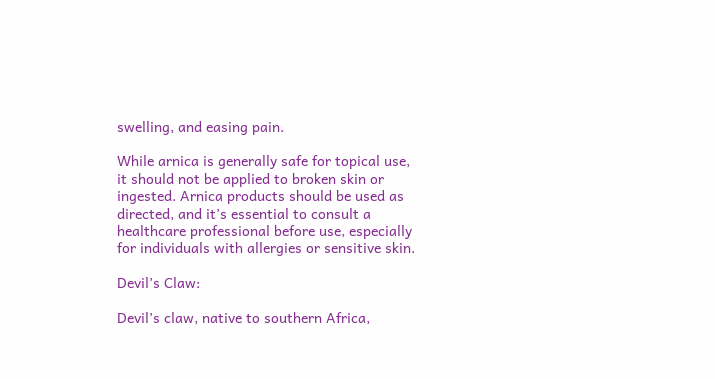swelling, and easing pain.

While arnica is generally safe for topical use, it should not be applied to broken skin or ingested. Arnica products should be used as directed, and it’s essential to consult a healthcare professional before use, especially for individuals with allergies or sensitive skin.

Devil’s Claw:

Devil’s claw, native to southern Africa,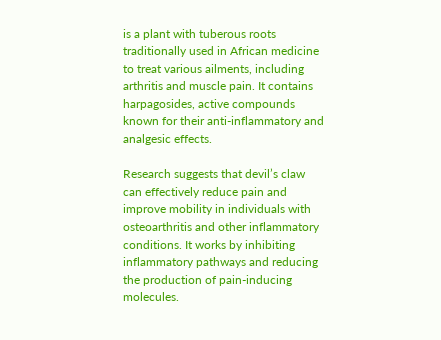is a plant with tuberous roots traditionally used in African medicine to treat various ailments, including arthritis and muscle pain. It contains harpagosides, active compounds known for their anti-inflammatory and analgesic effects.

Research suggests that devil’s claw can effectively reduce pain and improve mobility in individuals with osteoarthritis and other inflammatory conditions. It works by inhibiting inflammatory pathways and reducing the production of pain-inducing molecules.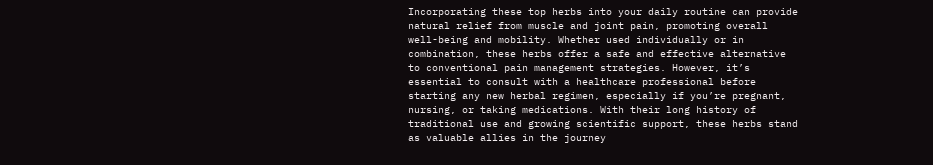Incorporating these top herbs into your daily routine can provide natural relief from muscle and joint pain, promoting overall well-being and mobility. Whether used individually or in combination, these herbs offer a safe and effective alternative to conventional pain management strategies. However, it’s essential to consult with a healthcare professional before starting any new herbal regimen, especially if you’re pregnant, nursing, or taking medications. With their long history of traditional use and growing scientific support, these herbs stand as valuable allies in the journey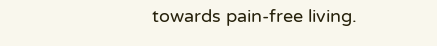towards pain-free living.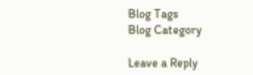Blog Tags
Blog Category

Leave a Reply